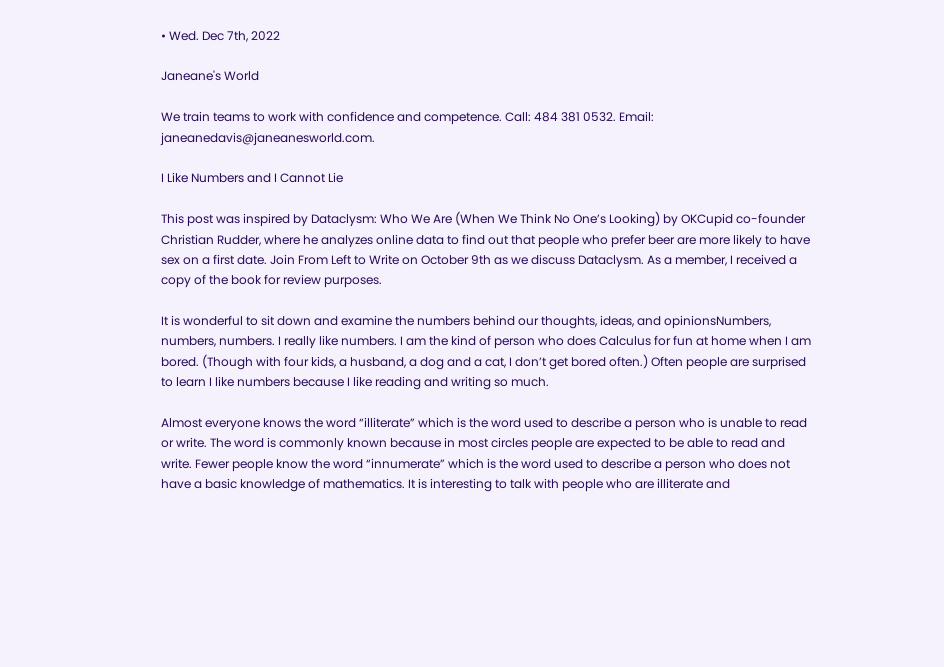• Wed. Dec 7th, 2022

Janeane's World

We train teams to work with confidence and competence. Call: 484 381 0532. Email: janeanedavis@janeanesworld.com.

I Like Numbers and I Cannot Lie

This post was inspired by Dataclysm: Who We Are (When We Think No One’s Looking) by OKCupid co-founder Christian Rudder, where he analyzes online data to find out that people who prefer beer are more likely to have sex on a first date. Join From Left to Write on October 9th as we discuss Dataclysm. As a member, I received a copy of the book for review purposes.

It is wonderful to sit down and examine the numbers behind our thoughts, ideas, and opinionsNumbers, numbers, numbers. I really like numbers. I am the kind of person who does Calculus for fun at home when I am bored. (Though with four kids, a husband, a dog and a cat, I don’t get bored often.) Often people are surprised to learn I like numbers because I like reading and writing so much.

Almost everyone knows the word “illiterate” which is the word used to describe a person who is unable to read or write. The word is commonly known because in most circles people are expected to be able to read and write. Fewer people know the word “innumerate” which is the word used to describe a person who does not have a basic knowledge of mathematics. It is interesting to talk with people who are illiterate and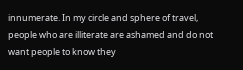innumerate. In my circle and sphere of travel, people who are illiterate are ashamed and do not want people to know they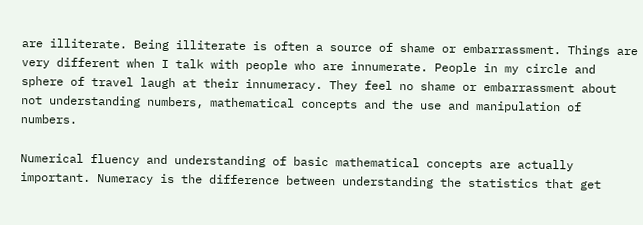are illiterate. Being illiterate is often a source of shame or embarrassment. Things are very different when I talk with people who are innumerate. People in my circle and sphere of travel laugh at their innumeracy. They feel no shame or embarrassment about not understanding numbers, mathematical concepts and the use and manipulation of numbers.

Numerical fluency and understanding of basic mathematical concepts are actually important. Numeracy is the difference between understanding the statistics that get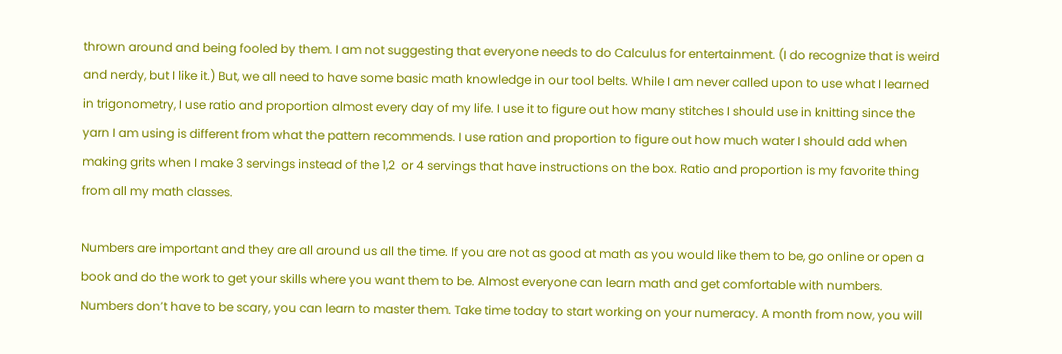thrown around and being fooled by them. I am not suggesting that everyone needs to do Calculus for entertainment. (I do recognize that is weird and nerdy, but I like it.) But, we all need to have some basic math knowledge in our tool belts. While I am never called upon to use what I learned in trigonometry, I use ratio and proportion almost every day of my life. I use it to figure out how many stitches I should use in knitting since the yarn I am using is different from what the pattern recommends. I use ration and proportion to figure out how much water I should add when making grits when I make 3 servings instead of the 1,2  or 4 servings that have instructions on the box. Ratio and proportion is my favorite thing from all my math classes.

Numbers are important and they are all around us all the time. If you are not as good at math as you would like them to be, go online or open a book and do the work to get your skills where you want them to be. Almost everyone can learn math and get comfortable with numbers. Numbers don’t have to be scary, you can learn to master them. Take time today to start working on your numeracy. A month from now, you will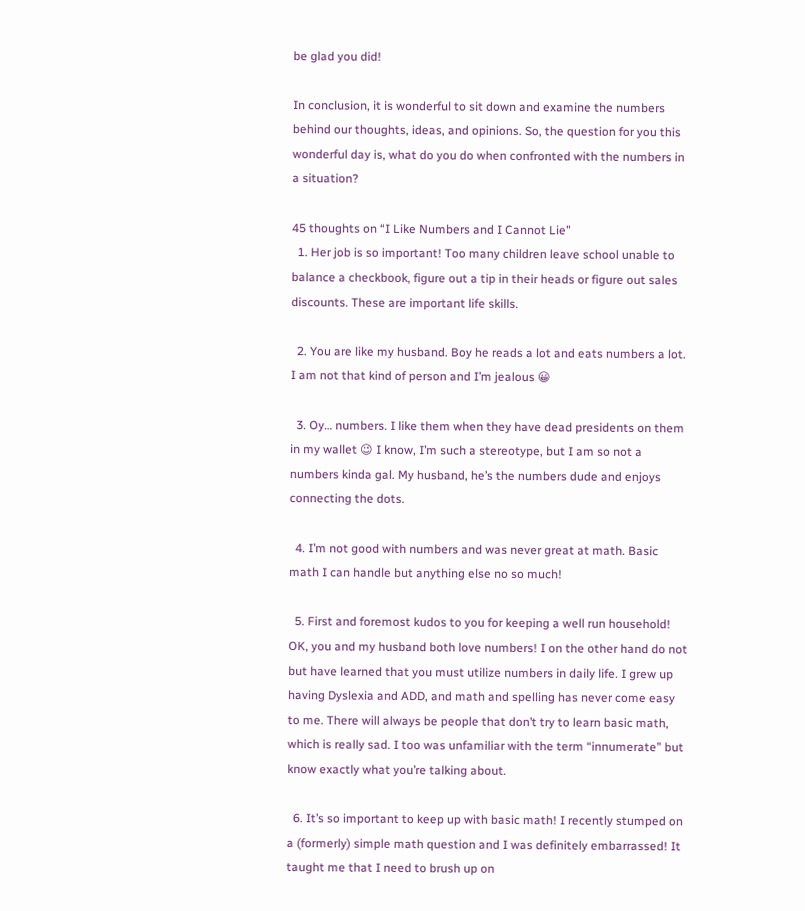be glad you did!

In conclusion, it is wonderful to sit down and examine the numbers behind our thoughts, ideas, and opinions. So, the question for you this wonderful day is, what do you do when confronted with the numbers in a situation?

45 thoughts on “I Like Numbers and I Cannot Lie”
  1. Her job is so important! Too many children leave school unable to balance a checkbook, figure out a tip in their heads or figure out sales discounts. These are important life skills.

  2. You are like my husband. Boy he reads a lot and eats numbers a lot. I am not that kind of person and I’m jealous 😀

  3. Oy… numbers. I like them when they have dead presidents on them in my wallet 😉 I know, I’m such a stereotype, but I am so not a numbers kinda gal. My husband, he’s the numbers dude and enjoys connecting the dots.

  4. I’m not good with numbers and was never great at math. Basic math I can handle but anything else no so much!

  5. First and foremost kudos to you for keeping a well run household! OK, you and my husband both love numbers! I on the other hand do not but have learned that you must utilize numbers in daily life. I grew up having Dyslexia and ADD, and math and spelling has never come easy to me. There will always be people that don’t try to learn basic math, which is really sad. I too was unfamiliar with the term “innumerate” but know exactly what you’re talking about.

  6. It’s so important to keep up with basic math! I recently stumped on a (formerly) simple math question and I was definitely embarrassed! It taught me that I need to brush up on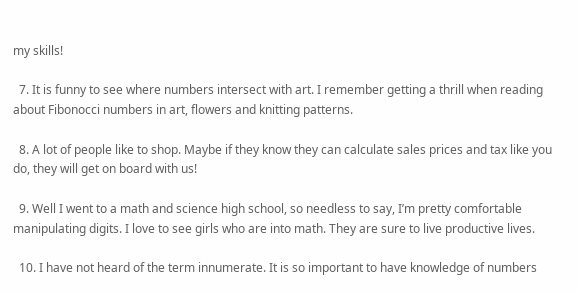my skills!

  7. It is funny to see where numbers intersect with art. I remember getting a thrill when reading about Fibonocci numbers in art, flowers and knitting patterns.

  8. A lot of people like to shop. Maybe if they know they can calculate sales prices and tax like you do, they will get on board with us!

  9. Well I went to a math and science high school, so needless to say, I’m pretty comfortable manipulating digits. I love to see girls who are into math. They are sure to live productive lives.

  10. I have not heard of the term innumerate. It is so important to have knowledge of numbers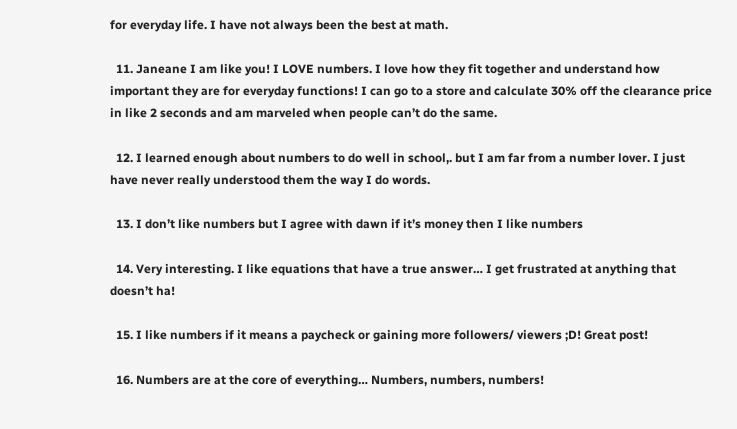for everyday life. I have not always been the best at math.

  11. Janeane I am like you! I LOVE numbers. I love how they fit together and understand how important they are for everyday functions! I can go to a store and calculate 30% off the clearance price in like 2 seconds and am marveled when people can’t do the same.

  12. I learned enough about numbers to do well in school,. but I am far from a number lover. I just have never really understood them the way I do words.

  13. I don’t like numbers but I agree with dawn if it’s money then I like numbers

  14. Very interesting. I like equations that have a true answer… I get frustrated at anything that doesn’t ha!

  15. I like numbers if it means a paycheck or gaining more followers/ viewers ;D! Great post!

  16. Numbers are at the core of everything… Numbers, numbers, numbers!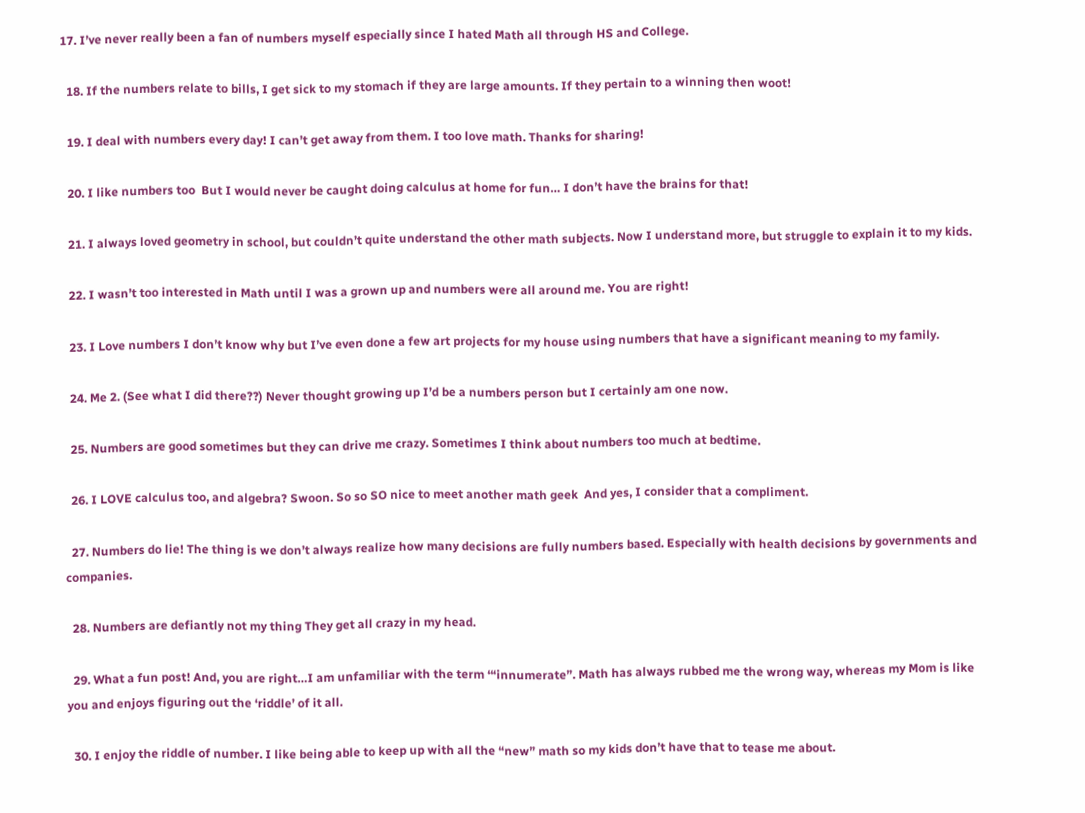17. I’ve never really been a fan of numbers myself especially since I hated Math all through HS and College.

  18. If the numbers relate to bills, I get sick to my stomach if they are large amounts. If they pertain to a winning then woot!

  19. I deal with numbers every day! I can’t get away from them. I too love math. Thanks for sharing!

  20. I like numbers too  But I would never be caught doing calculus at home for fun… I don’t have the brains for that!

  21. I always loved geometry in school, but couldn’t quite understand the other math subjects. Now I understand more, but struggle to explain it to my kids.

  22. I wasn’t too interested in Math until I was a grown up and numbers were all around me. You are right!

  23. I Love numbers I don’t know why but I’ve even done a few art projects for my house using numbers that have a significant meaning to my family.

  24. Me 2. (See what I did there??) Never thought growing up I’d be a numbers person but I certainly am one now.

  25. Numbers are good sometimes but they can drive me crazy. Sometimes I think about numbers too much at bedtime.

  26. I LOVE calculus too, and algebra? Swoon. So so SO nice to meet another math geek  And yes, I consider that a compliment.

  27. Numbers do lie! The thing is we don’t always realize how many decisions are fully numbers based. Especially with health decisions by governments and companies.

  28. Numbers are defiantly not my thing They get all crazy in my head.

  29. What a fun post! And, you are right…I am unfamiliar with the term ‘“innumerate”. Math has always rubbed me the wrong way, whereas my Mom is like you and enjoys figuring out the ‘riddle’ of it all.

  30. I enjoy the riddle of number. I like being able to keep up with all the “new” math so my kids don’t have that to tease me about.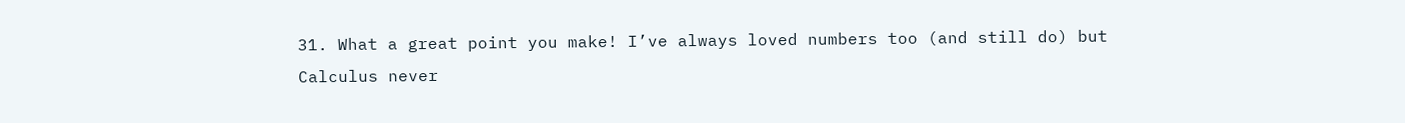31. What a great point you make! I’ve always loved numbers too (and still do) but Calculus never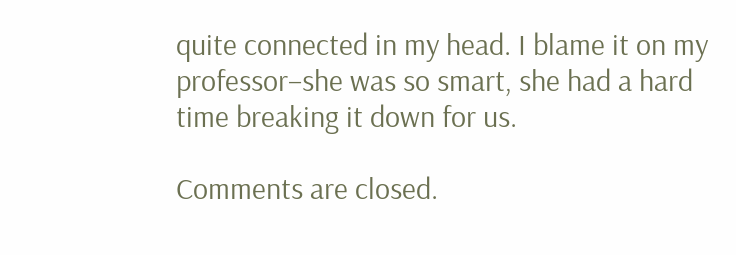quite connected in my head. I blame it on my professor–she was so smart, she had a hard time breaking it down for us.

Comments are closed.